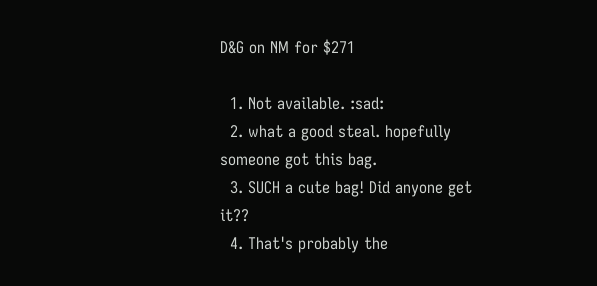D&G on NM for $271

  1. Not available. :sad:
  2. what a good steal. hopefully someone got this bag.
  3. SUCH a cute bag! Did anyone get it??
  4. That's probably the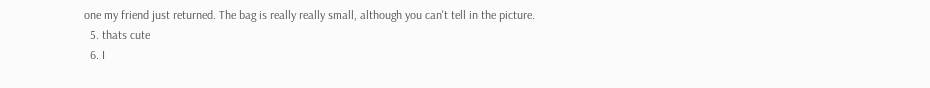one my friend just returned. The bag is really really small, although you can't tell in the picture.
  5. thats cute
  6. I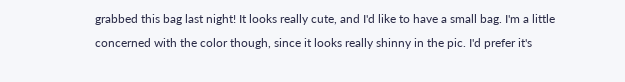grabbed this bag last night! It looks really cute, and I'd like to have a small bag. I'm a little concerned with the color though, since it looks really shinny in the pic. I'd prefer it's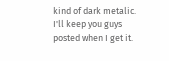kind of dark metalic. I'll keep you guys posted when I get it.